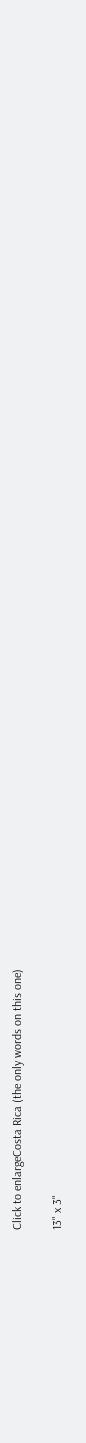Click to enlargeCosta Rica (the only words on this one)

13" x 3"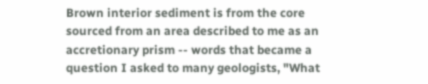Brown interior sediment is from the core sourced from an area described to me as an accretionary prism -- words that became a question I asked to many geologists, "What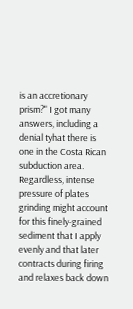is an accretionary prism?" I got many answers, including a denial tyhat there is one in the Costa Rican subduction area. Regardless, intense pressure of plates grinding might account for this finely-grained sediment that I apply evenly and that later contracts during firing and relaxes back down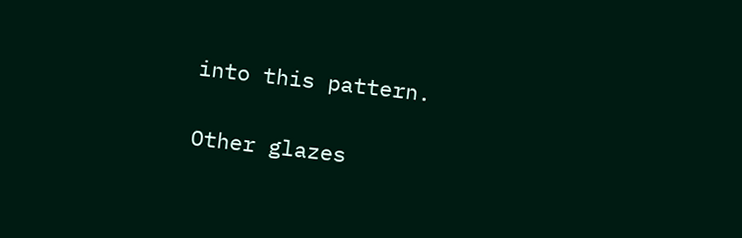into this pattern.

Other glazes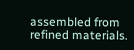assembled from refined materials.